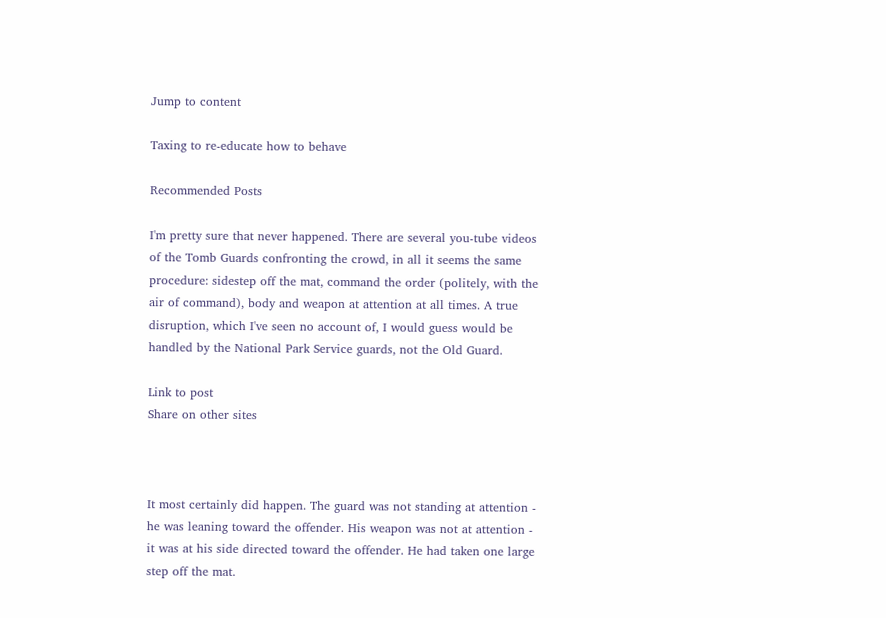Jump to content

Taxing to re-educate how to behave

Recommended Posts

I'm pretty sure that never happened. There are several you-tube videos of the Tomb Guards confronting the crowd, in all it seems the same procedure: sidestep off the mat, command the order (politely, with the air of command), body and weapon at attention at all times. A true disruption, which I've seen no account of, I would guess would be handled by the National Park Service guards, not the Old Guard.

Link to post
Share on other sites



It most certainly did happen. The guard was not standing at attention - he was leaning toward the offender. His weapon was not at attention - it was at his side directed toward the offender. He had taken one large step off the mat.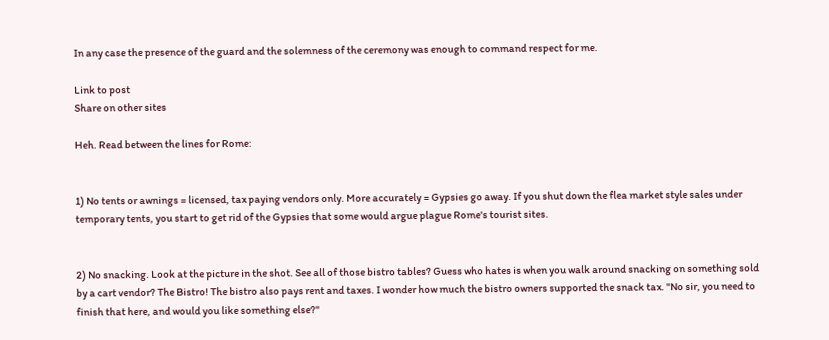In any case the presence of the guard and the solemness of the ceremony was enough to command respect for me.

Link to post
Share on other sites

Heh. Read between the lines for Rome:


1) No tents or awnings = licensed, tax paying vendors only. More accurately = Gypsies go away. If you shut down the flea market style sales under temporary tents, you start to get rid of the Gypsies that some would argue plague Rome's tourist sites.


2) No snacking. Look at the picture in the shot. See all of those bistro tables? Guess who hates is when you walk around snacking on something sold by a cart vendor? The Bistro! The bistro also pays rent and taxes. I wonder how much the bistro owners supported the snack tax. "No sir, you need to finish that here, and would you like something else?"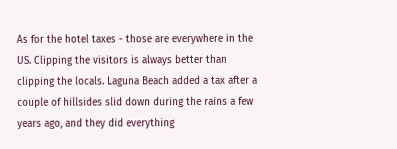As for the hotel taxes - those are everywhere in the US. Clipping the visitors is always better than clipping the locals. Laguna Beach added a tax after a couple of hillsides slid down during the rains a few years ago, and they did everything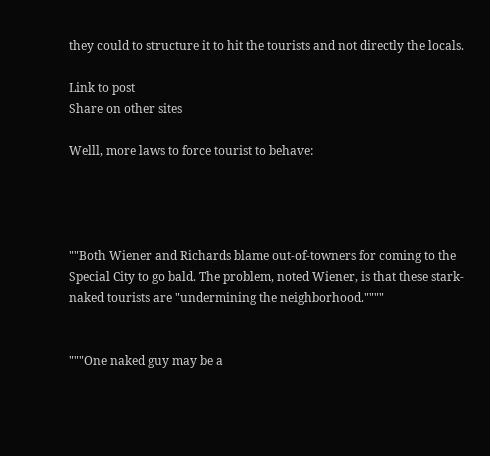they could to structure it to hit the tourists and not directly the locals.

Link to post
Share on other sites

Welll, more laws to force tourist to behave:




""Both Wiener and Richards blame out-of-towners for coming to the Special City to go bald. The problem, noted Wiener, is that these stark-naked tourists are "undermining the neighborhood.""""


"""One naked guy may be a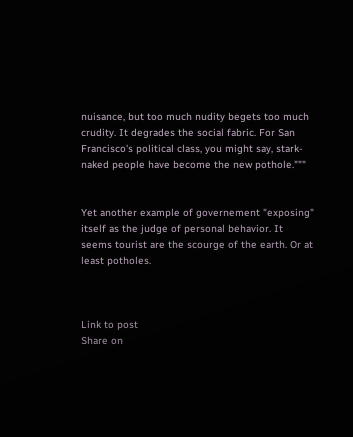nuisance, but too much nudity begets too much crudity. It degrades the social fabric. For San Francisco's political class, you might say, stark-naked people have become the new pothole."""


Yet another example of governement "exposing" itself as the judge of personal behavior. It seems tourist are the scourge of the earth. Or at least potholes.



Link to post
Share on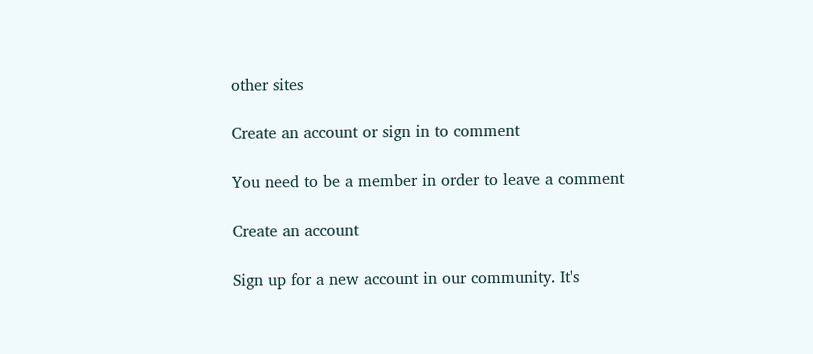other sites

Create an account or sign in to comment

You need to be a member in order to leave a comment

Create an account

Sign up for a new account in our community. It's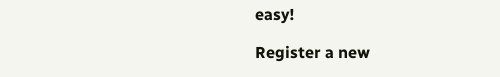easy!

Register a new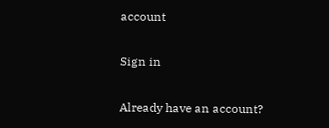account

Sign in

Already have an account?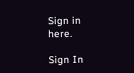Sign in here.

Sign In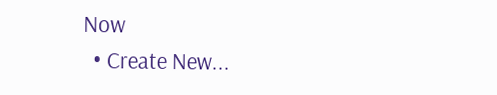Now
  • Create New...